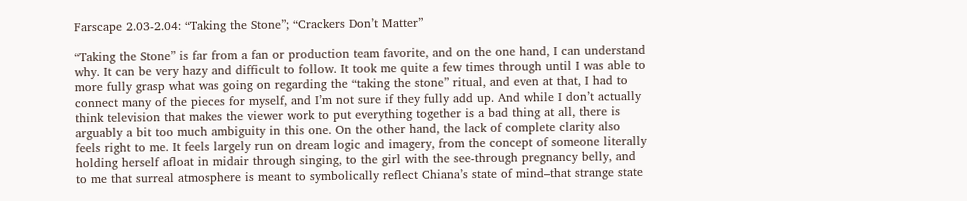Farscape 2.03-2.04: “Taking the Stone”; “Crackers Don’t Matter”

“Taking the Stone” is far from a fan or production team favorite, and on the one hand, I can understand why. It can be very hazy and difficult to follow. It took me quite a few times through until I was able to more fully grasp what was going on regarding the “taking the stone” ritual, and even at that, I had to connect many of the pieces for myself, and I’m not sure if they fully add up. And while I don’t actually think television that makes the viewer work to put everything together is a bad thing at all, there is arguably a bit too much ambiguity in this one. On the other hand, the lack of complete clarity also feels right to me. It feels largely run on dream logic and imagery, from the concept of someone literally holding herself afloat in midair through singing, to the girl with the see-through pregnancy belly, and to me that surreal atmosphere is meant to symbolically reflect Chiana’s state of mind–that strange state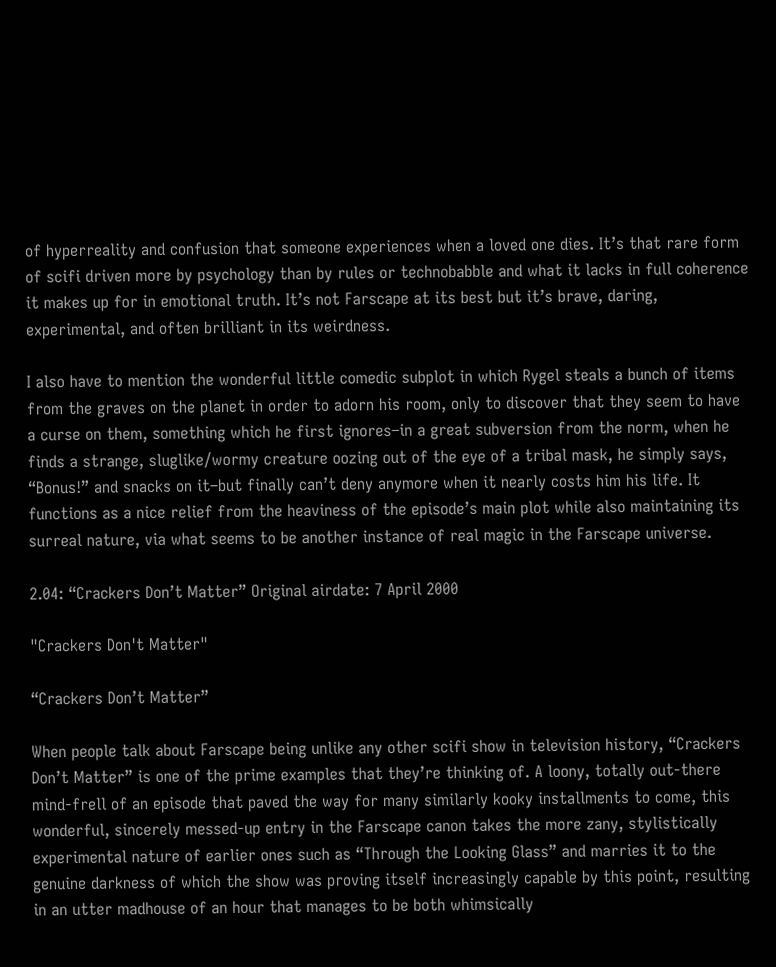of hyperreality and confusion that someone experiences when a loved one dies. It’s that rare form of scifi driven more by psychology than by rules or technobabble and what it lacks in full coherence it makes up for in emotional truth. It’s not Farscape at its best but it’s brave, daring, experimental, and often brilliant in its weirdness.

I also have to mention the wonderful little comedic subplot in which Rygel steals a bunch of items from the graves on the planet in order to adorn his room, only to discover that they seem to have a curse on them, something which he first ignores–in a great subversion from the norm, when he finds a strange, sluglike/wormy creature oozing out of the eye of a tribal mask, he simply says, “Bonus!” and snacks on it–but finally can’t deny anymore when it nearly costs him his life. It functions as a nice relief from the heaviness of the episode’s main plot while also maintaining its surreal nature, via what seems to be another instance of real magic in the Farscape universe.

2.04: “Crackers Don’t Matter” Original airdate: 7 April 2000

"Crackers Don't Matter"

“Crackers Don’t Matter”

When people talk about Farscape being unlike any other scifi show in television history, “Crackers Don’t Matter” is one of the prime examples that they’re thinking of. A loony, totally out-there mind-frell of an episode that paved the way for many similarly kooky installments to come, this wonderful, sincerely messed-up entry in the Farscape canon takes the more zany, stylistically experimental nature of earlier ones such as “Through the Looking Glass” and marries it to the genuine darkness of which the show was proving itself increasingly capable by this point, resulting in an utter madhouse of an hour that manages to be both whimsically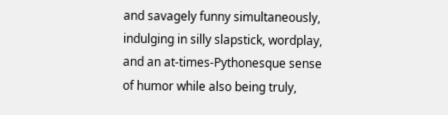and savagely funny simultaneously, indulging in silly slapstick, wordplay, and an at-times-Pythonesque sense of humor while also being truly,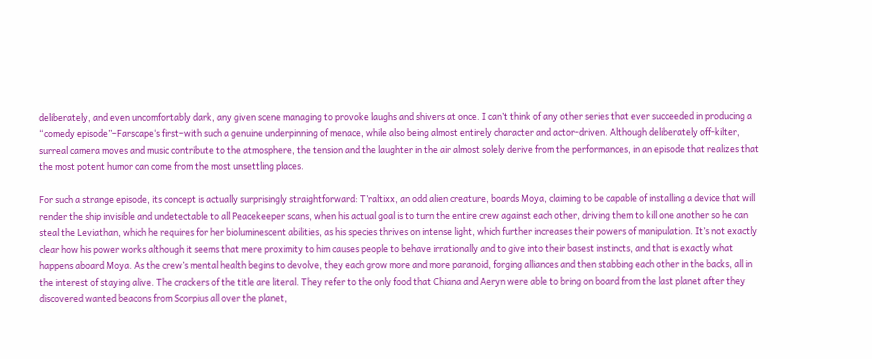deliberately, and even uncomfortably dark, any given scene managing to provoke laughs and shivers at once. I can’t think of any other series that ever succeeded in producing a “comedy episode”–Farscape‘s first–with such a genuine underpinning of menace, while also being almost entirely character and actor-driven. Although deliberately off-kilter, surreal camera moves and music contribute to the atmosphere, the tension and the laughter in the air almost solely derive from the performances, in an episode that realizes that the most potent humor can come from the most unsettling places.

For such a strange episode, its concept is actually surprisingly straightforward: T’raltixx, an odd alien creature, boards Moya, claiming to be capable of installing a device that will render the ship invisible and undetectable to all Peacekeeper scans, when his actual goal is to turn the entire crew against each other, driving them to kill one another so he can steal the Leviathan, which he requires for her bioluminescent abilities, as his species thrives on intense light, which further increases their powers of manipulation. It’s not exactly clear how his power works although it seems that mere proximity to him causes people to behave irrationally and to give into their basest instincts, and that is exactly what happens aboard Moya. As the crew’s mental health begins to devolve, they each grow more and more paranoid, forging alliances and then stabbing each other in the backs, all in the interest of staying alive. The crackers of the title are literal. They refer to the only food that Chiana and Aeryn were able to bring on board from the last planet after they discovered wanted beacons from Scorpius all over the planet,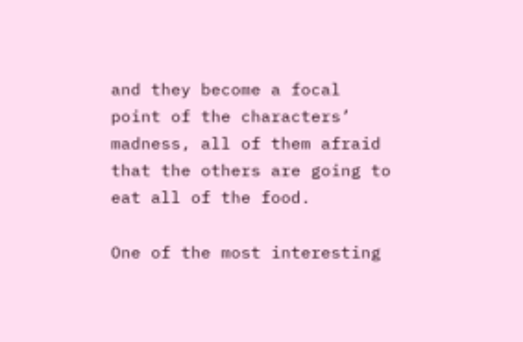and they become a focal point of the characters’ madness, all of them afraid that the others are going to eat all of the food.

One of the most interesting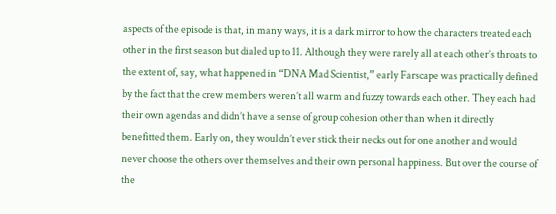aspects of the episode is that, in many ways, it is a dark mirror to how the characters treated each other in the first season but dialed up to 11. Although they were rarely all at each other’s throats to the extent of, say, what happened in “DNA Mad Scientist,” early Farscape was practically defined by the fact that the crew members weren’t all warm and fuzzy towards each other. They each had their own agendas and didn’t have a sense of group cohesion other than when it directly benefitted them. Early on, they wouldn’t ever stick their necks out for one another and would never choose the others over themselves and their own personal happiness. But over the course of the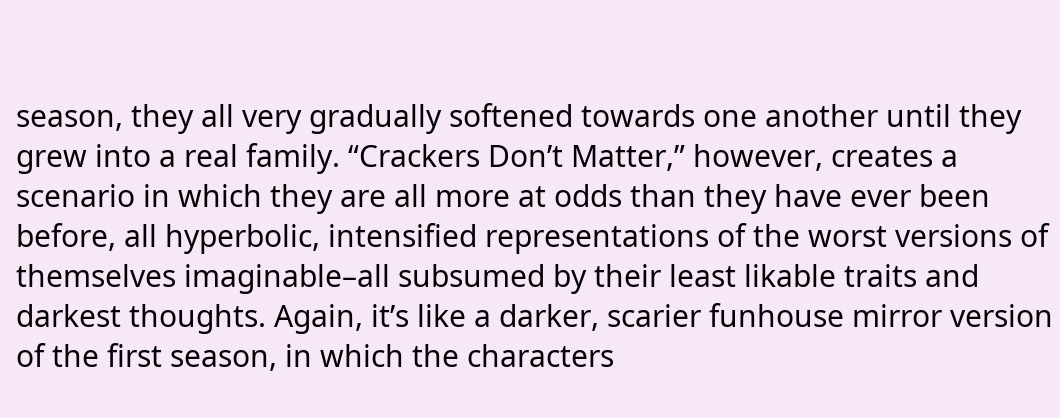season, they all very gradually softened towards one another until they grew into a real family. “Crackers Don’t Matter,” however, creates a scenario in which they are all more at odds than they have ever been before, all hyperbolic, intensified representations of the worst versions of themselves imaginable–all subsumed by their least likable traits and darkest thoughts. Again, it’s like a darker, scarier funhouse mirror version of the first season, in which the characters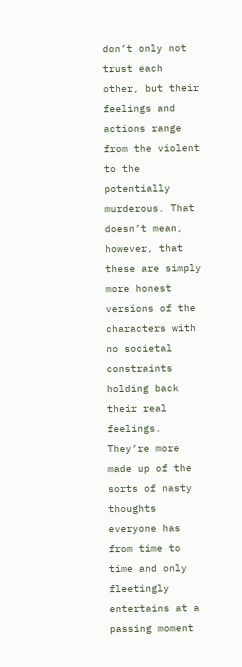don’t only not trust each other, but their feelings and actions range from the violent to the potentially murderous. That doesn’t mean, however, that these are simply more honest versions of the characters with no societal constraints holding back their real feelings. They’re more made up of the sorts of nasty thoughts everyone has from time to time and only fleetingly entertains at a passing moment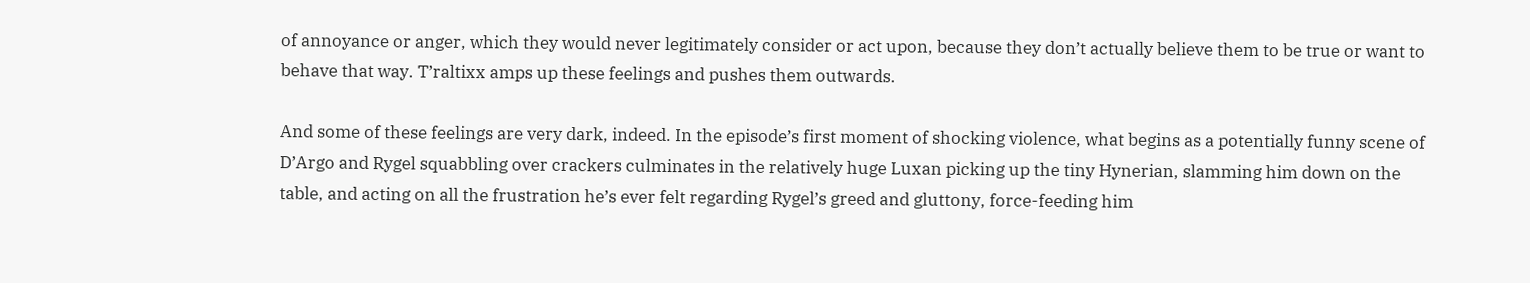of annoyance or anger, which they would never legitimately consider or act upon, because they don’t actually believe them to be true or want to behave that way. T’raltixx amps up these feelings and pushes them outwards.

And some of these feelings are very dark, indeed. In the episode’s first moment of shocking violence, what begins as a potentially funny scene of D’Argo and Rygel squabbling over crackers culminates in the relatively huge Luxan picking up the tiny Hynerian, slamming him down on the table, and acting on all the frustration he’s ever felt regarding Rygel’s greed and gluttony, force-feeding him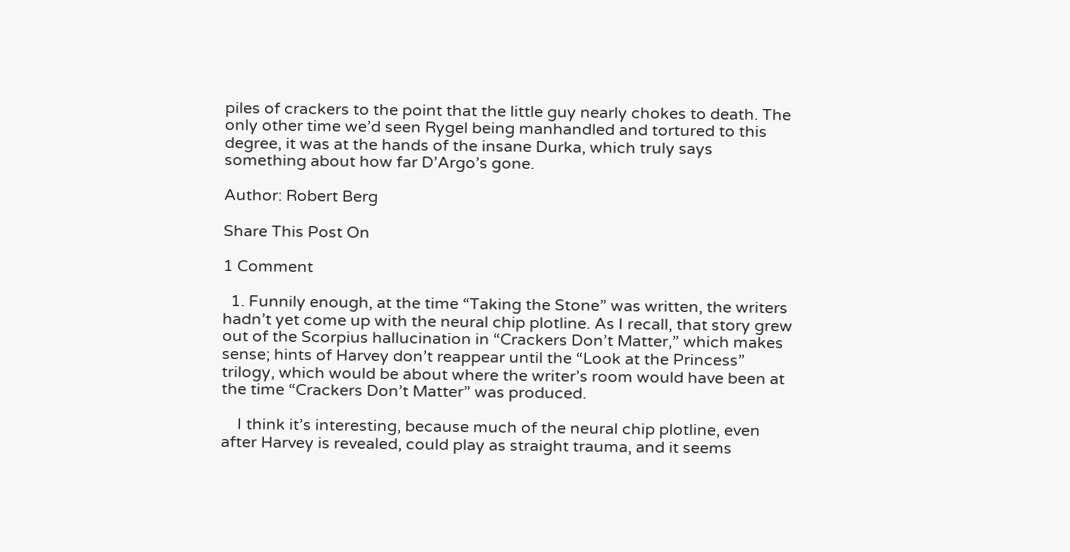piles of crackers to the point that the little guy nearly chokes to death. The only other time we’d seen Rygel being manhandled and tortured to this degree, it was at the hands of the insane Durka, which truly says something about how far D’Argo’s gone.

Author: Robert Berg

Share This Post On

1 Comment

  1. Funnily enough, at the time “Taking the Stone” was written, the writers hadn’t yet come up with the neural chip plotline. As I recall, that story grew out of the Scorpius hallucination in “Crackers Don’t Matter,” which makes sense; hints of Harvey don’t reappear until the “Look at the Princess” trilogy, which would be about where the writer’s room would have been at the time “Crackers Don’t Matter” was produced.

    I think it’s interesting, because much of the neural chip plotline, even after Harvey is revealed, could play as straight trauma, and it seems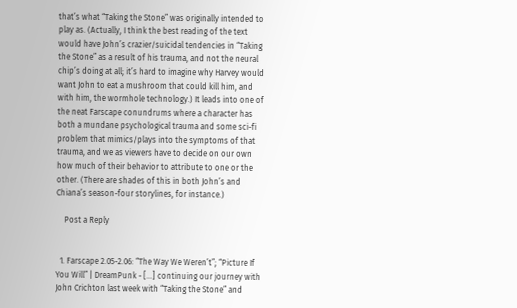that’s what “Taking the Stone” was originally intended to play as. (Actually, I think the best reading of the text would have John’s crazier/suicidal tendencies in “Taking the Stone” as a result of his trauma, and not the neural chip’s doing at all; it’s hard to imagine why Harvey would want John to eat a mushroom that could kill him, and with him, the wormhole technology.) It leads into one of the neat Farscape conundrums where a character has both a mundane psychological trauma and some sci-fi problem that mimics/plays into the symptoms of that trauma, and we as viewers have to decide on our own how much of their behavior to attribute to one or the other. (There are shades of this in both John’s and Chiana’s season-four storylines, for instance.)

    Post a Reply


  1. Farscape 2.05-2.06: “The Way We Weren’t”; “Picture If You Will” | DreamPunk - […] continuing our journey with John Crichton last week with “Taking the Stone” and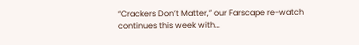“Crackers Don’t Matter,” our Farscape re-watch continues this week with…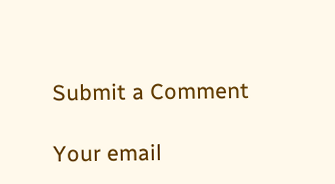Submit a Comment

Your email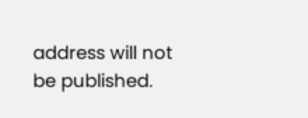address will not be published.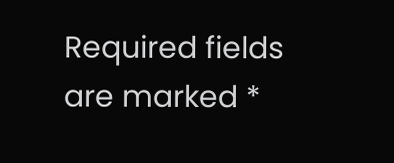Required fields are marked *